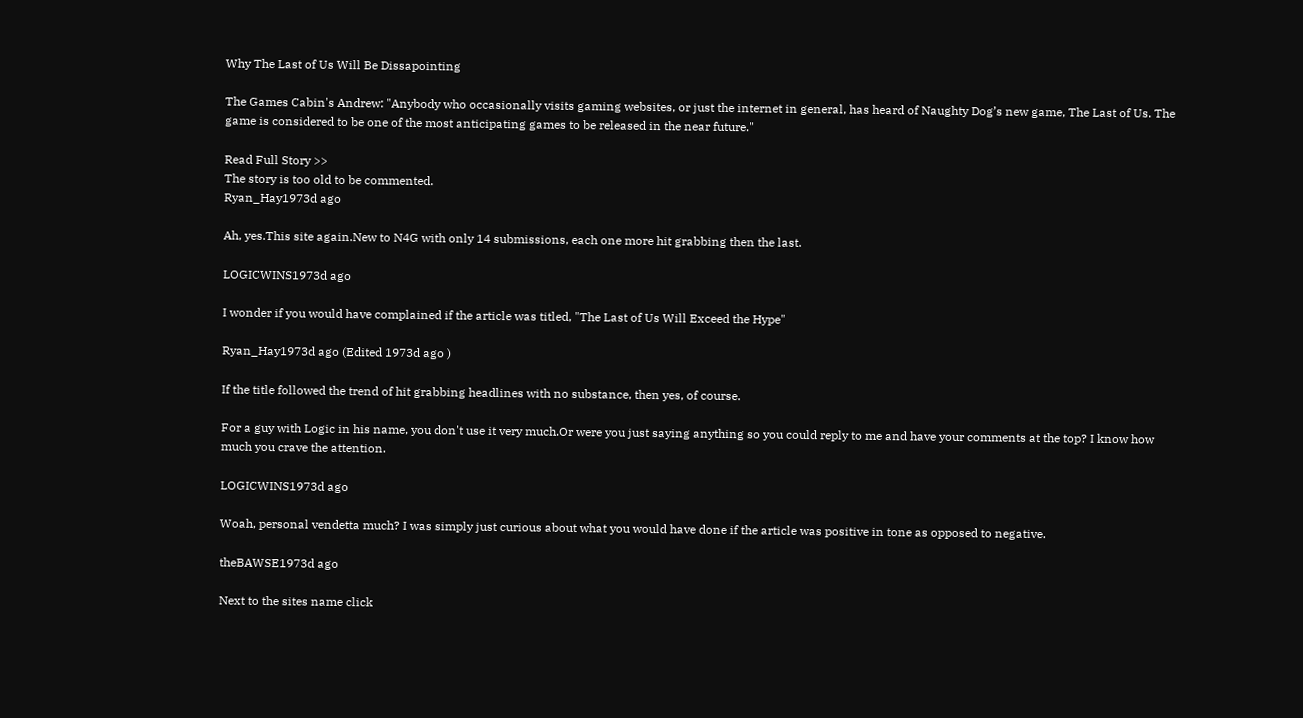Why The Last of Us Will Be Dissapointing

The Games Cabin's Andrew: "Anybody who occasionally visits gaming websites, or just the internet in general, has heard of Naughty Dog’s new game, The Last of Us. The game is considered to be one of the most anticipating games to be released in the near future."

Read Full Story >>
The story is too old to be commented.
Ryan_Hay1973d ago

Ah, yes.This site again.New to N4G with only 14 submissions, each one more hit grabbing then the last.

LOGICWINS1973d ago

I wonder if you would have complained if the article was titled, "The Last of Us Will Exceed the Hype"

Ryan_Hay1973d ago (Edited 1973d ago )

If the title followed the trend of hit grabbing headlines with no substance, then yes, of course.

For a guy with Logic in his name, you don't use it very much.Or were you just saying anything so you could reply to me and have your comments at the top? I know how much you crave the attention.

LOGICWINS1973d ago

Woah, personal vendetta much? I was simply just curious about what you would have done if the article was positive in tone as opposed to negative.

theBAWSE1973d ago

Next to the sites name click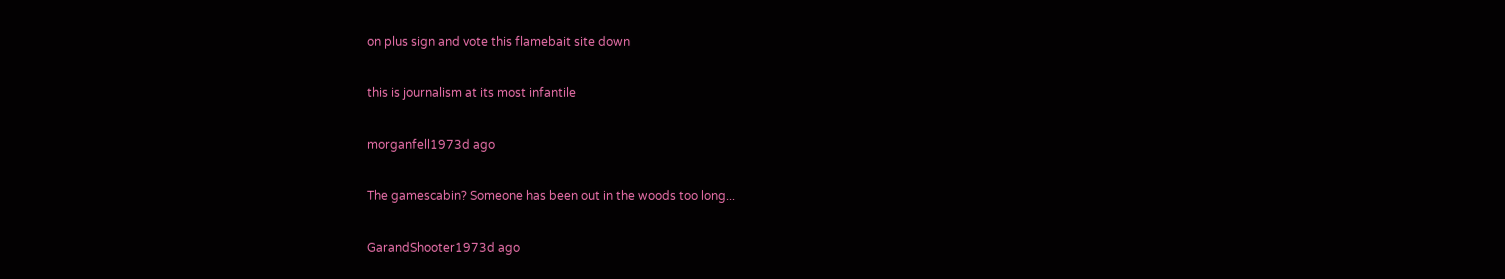on plus sign and vote this flamebait site down

this is journalism at its most infantile

morganfell1973d ago

The gamescabin? Someone has been out in the woods too long...

GarandShooter1973d ago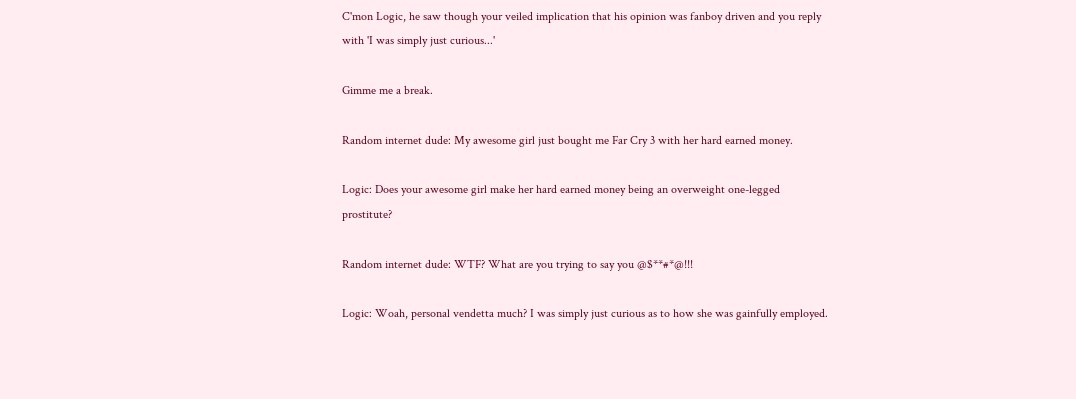C'mon Logic, he saw though your veiled implication that his opinion was fanboy driven and you reply with 'I was simply just curious...'

Gimme me a break.

Random internet dude: My awesome girl just bought me Far Cry 3 with her hard earned money.

Logic: Does your awesome girl make her hard earned money being an overweight one-legged prostitute?

Random internet dude: WTF? What are you trying to say you @$**#*@!!!

Logic: Woah, personal vendetta much? I was simply just curious as to how she was gainfully employed.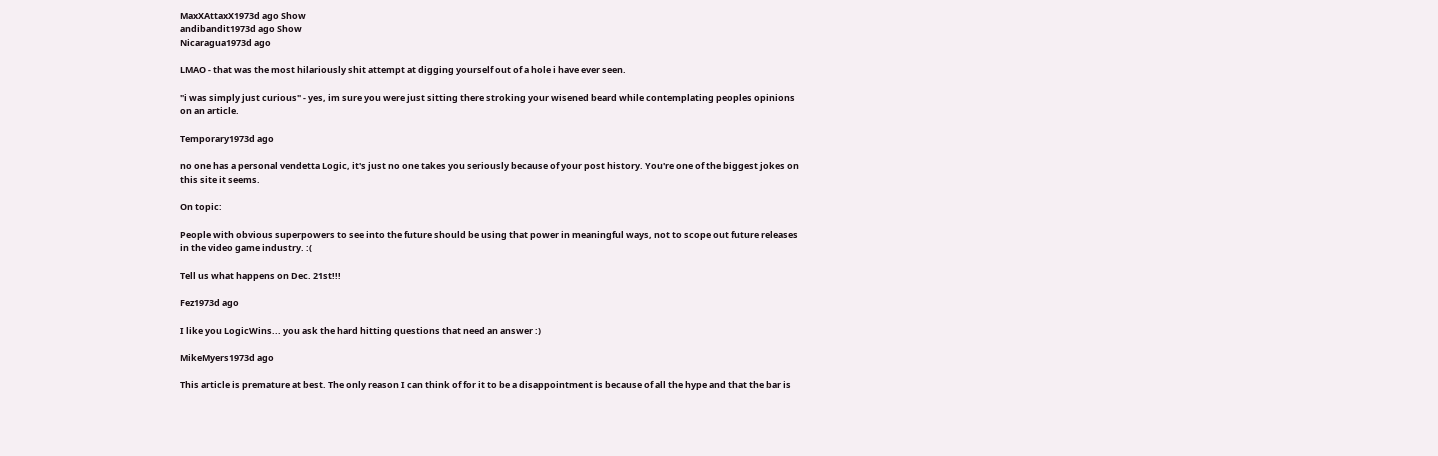MaxXAttaxX1973d ago Show
andibandit1973d ago Show
Nicaragua1973d ago

LMAO - that was the most hilariously shit attempt at digging yourself out of a hole i have ever seen.

"i was simply just curious" - yes, im sure you were just sitting there stroking your wisened beard while contemplating peoples opinions on an article.

Temporary1973d ago

no one has a personal vendetta Logic, it's just no one takes you seriously because of your post history. You're one of the biggest jokes on this site it seems.

On topic:

People with obvious superpowers to see into the future should be using that power in meaningful ways, not to scope out future releases in the video game industry. :(

Tell us what happens on Dec. 21st!!!

Fez1973d ago

I like you LogicWins... you ask the hard hitting questions that need an answer :)

MikeMyers1973d ago

This article is premature at best. The only reason I can think of for it to be a disappointment is because of all the hype and that the bar is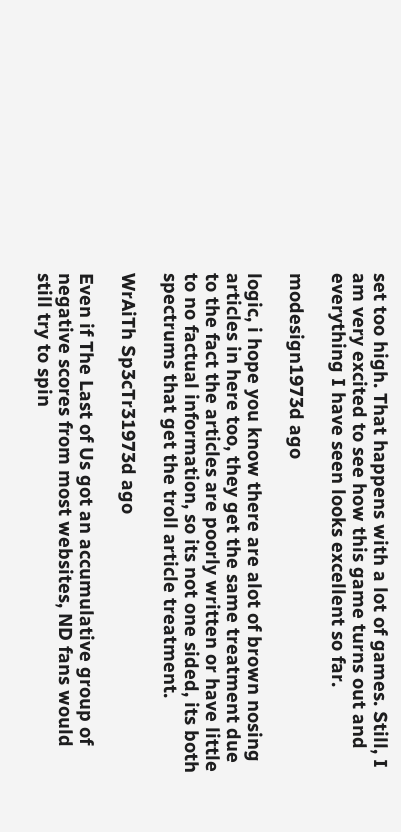set too high. That happens with a lot of games. Still, I am very excited to see how this game turns out and everything I have seen looks excellent so far.

modesign1973d ago

logic, i hope you know there are alot of brown nosing articles in here too, they get the same treatment due to the fact the articles are poorly written or have little to no factual information, so its not one sided, its both spectrums that get the troll article treatment.

WrAiTh Sp3cTr31973d ago

Even if The Last of Us got an accumulative group of negative scores from most websites, ND fans would still try to spin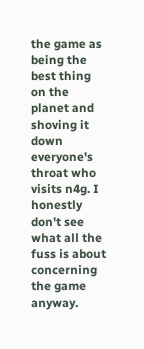the game as being the best thing on the planet and shoving it down everyone's throat who visits n4g. I honestly don't see what all the fuss is about concerning the game anyway.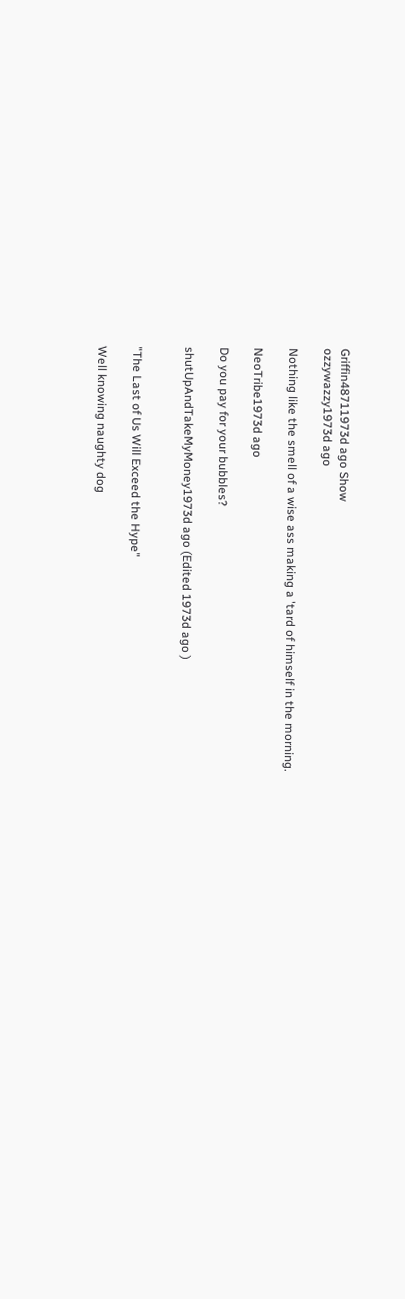Griffin48711973d ago Show
ozzywazzy1973d ago

Nothing like the smell of a wise ass making a 'tard of himself in the morning.

NeoTribe1973d ago

Do you pay for your bubbles?

shutUpAndTakeMyMoney1973d ago (Edited 1973d ago )


"The Last of Us Will Exceed the Hype"

Well knowing naughty dog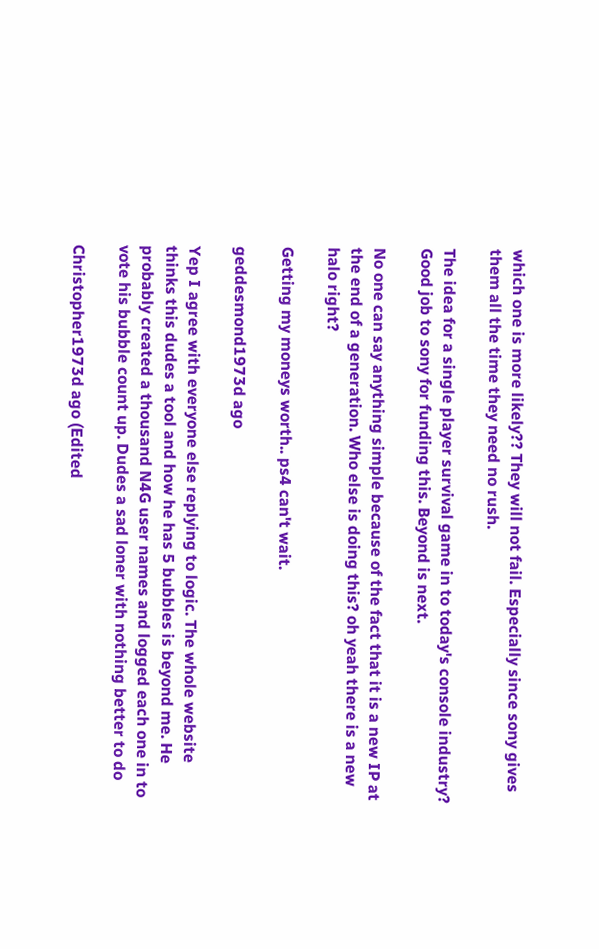which one is more likely?? They will not fail. Especially since sony gives them all the time they need no rush.

The idea for a single player survival game in to today's console industry? Good job to sony for funding this. Beyond is next.

No one can say anything simple because of the fact that it is a new IP at the end of a generation. Who else is doing this? oh yeah there is a new halo right?

Getting my moneys worth.. ps4 can't wait.

geddesmond1973d ago

Yep I agree with everyone else replying to logic. The whole website thinks this dudes a tool and how he has 5 bubbles is beyond me. He probably created a thousand N4G user names and logged each one in to vote his bubble count up. Dudes a sad loner with nothing better to do

Christopher1973d ago (Edited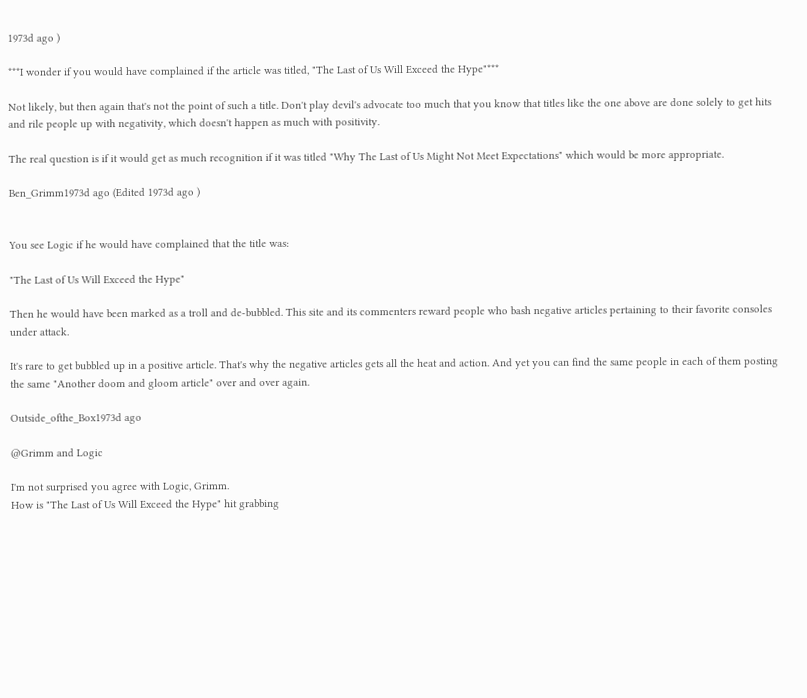1973d ago )

***I wonder if you would have complained if the article was titled, "The Last of Us Will Exceed the Hype"***

Not likely, but then again that's not the point of such a title. Don't play devil's advocate too much that you know that titles like the one above are done solely to get hits and rile people up with negativity, which doesn't happen as much with positivity.

The real question is if it would get as much recognition if it was titled "Why The Last of Us Might Not Meet Expectations" which would be more appropriate.

Ben_Grimm1973d ago (Edited 1973d ago )


You see Logic if he would have complained that the title was:

"The Last of Us Will Exceed the Hype"

Then he would have been marked as a troll and de-bubbled. This site and its commenters reward people who bash negative articles pertaining to their favorite consoles under attack.

It's rare to get bubbled up in a positive article. That's why the negative articles gets all the heat and action. And yet you can find the same people in each of them posting the same "Another doom and gloom article" over and over again.

Outside_ofthe_Box1973d ago

@Grimm and Logic

I'm not surprised you agree with Logic, Grimm.
How is "The Last of Us Will Exceed the Hype" hit grabbing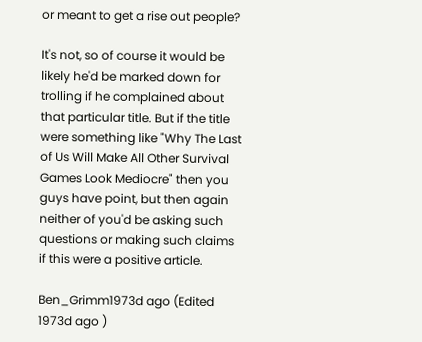or meant to get a rise out people?

It's not, so of course it would be likely he'd be marked down for trolling if he complained about that particular title. But if the title were something like "Why The Last of Us Will Make All Other Survival Games Look Mediocre" then you guys have point, but then again neither of you'd be asking such questions or making such claims if this were a positive article.

Ben_Grimm1973d ago (Edited 1973d ago )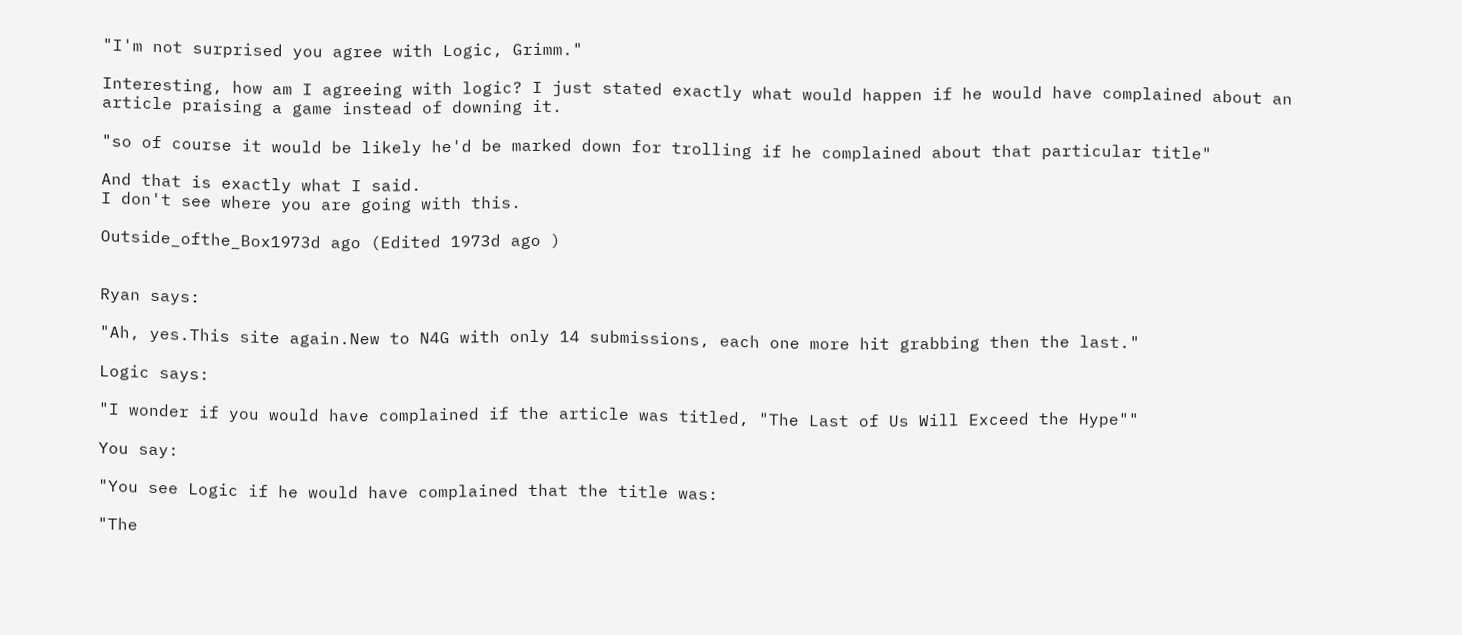"I'm not surprised you agree with Logic, Grimm."

Interesting, how am I agreeing with logic? I just stated exactly what would happen if he would have complained about an article praising a game instead of downing it.

"so of course it would be likely he'd be marked down for trolling if he complained about that particular title"

And that is exactly what I said.
I don't see where you are going with this.

Outside_ofthe_Box1973d ago (Edited 1973d ago )


Ryan says:

"Ah, yes.This site again.New to N4G with only 14 submissions, each one more hit grabbing then the last."

Logic says:

"I wonder if you would have complained if the article was titled, "The Last of Us Will Exceed the Hype""

You say:

"You see Logic if he would have complained that the title was:

"The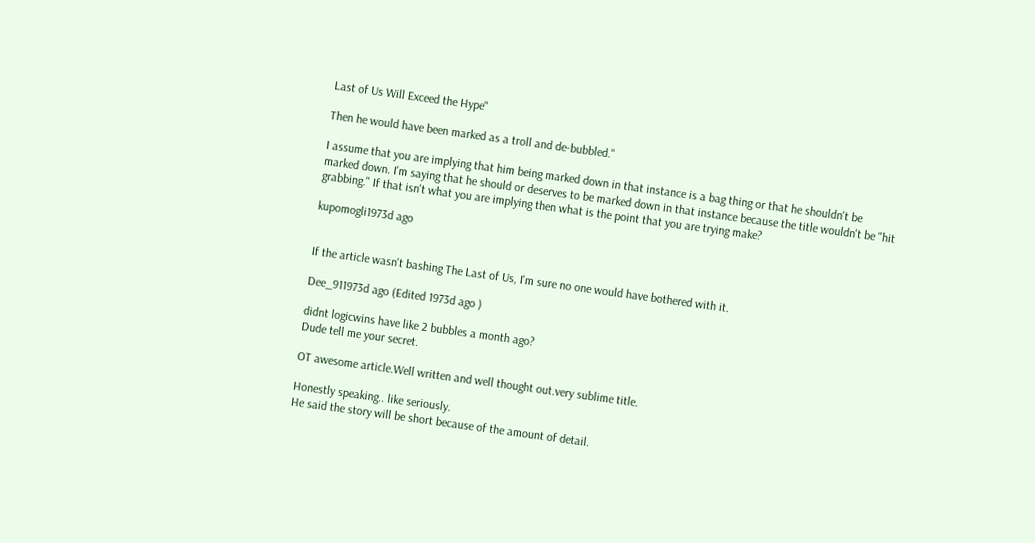Last of Us Will Exceed the Hype"

Then he would have been marked as a troll and de-bubbled."

I assume that you are implying that him being marked down in that instance is a bag thing or that he shouldn't be marked down. I'm saying that he should or deserves to be marked down in that instance because the title wouldn't be "hit grabbing." If that isn't what you are implying then what is the point that you are trying make?

kupomogli1973d ago


If the article wasn't bashing The Last of Us, I'm sure no one would have bothered with it.

Dee_911973d ago (Edited 1973d ago )

didnt logicwins have like 2 bubbles a month ago?
Dude tell me your secret.

OT awesome article.Well written and well thought out.very sublime title.

Honestly speaking.. like seriously.
He said the story will be short because of the amount of detail.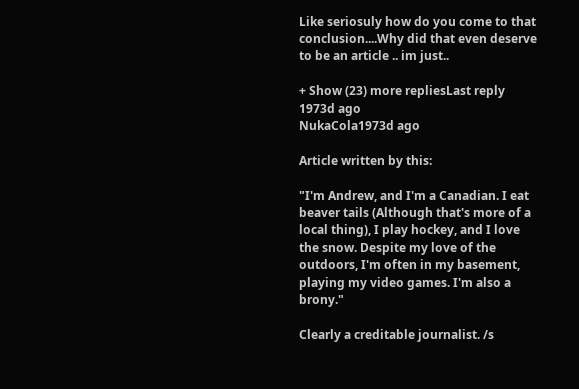Like seriosuly how do you come to that conclusion....Why did that even deserve to be an article .. im just..

+ Show (23) more repliesLast reply 1973d ago
NukaCola1973d ago

Article written by this:

"I'm Andrew, and I'm a Canadian. I eat beaver tails (Although that's more of a local thing), I play hockey, and I love the snow. Despite my love of the outdoors, I'm often in my basement, playing my video games. I'm also a brony."

Clearly a creditable journalist. /s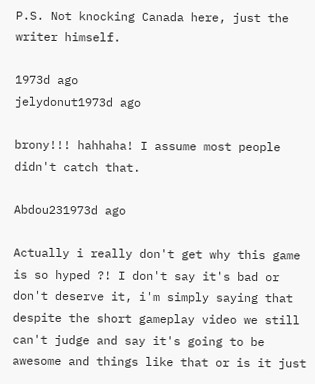P.S. Not knocking Canada here, just the writer himself.

1973d ago
jelydonut1973d ago

brony!!! hahhaha! I assume most people didn't catch that.

Abdou231973d ago

Actually i really don't get why this game is so hyped ?! I don't say it's bad or don't deserve it, i'm simply saying that despite the short gameplay video we still can't judge and say it's going to be awesome and things like that or is it just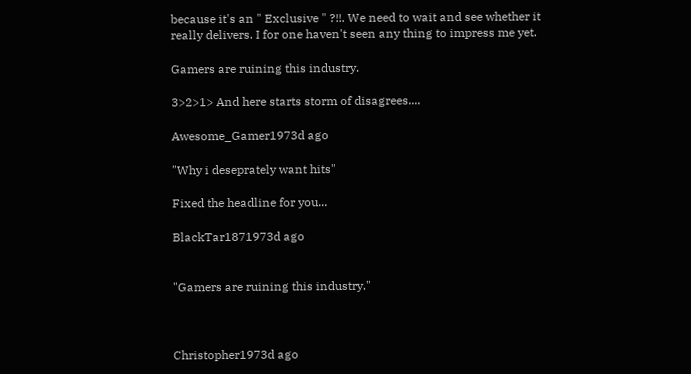because it's an " Exclusive " ?!!. We need to wait and see whether it really delivers. I for one haven't seen any thing to impress me yet.

Gamers are ruining this industry.

3>2>1> And here starts storm of disagrees....

Awesome_Gamer1973d ago

"Why i deseprately want hits"

Fixed the headline for you...

BlackTar1871973d ago


"Gamers are ruining this industry."



Christopher1973d ago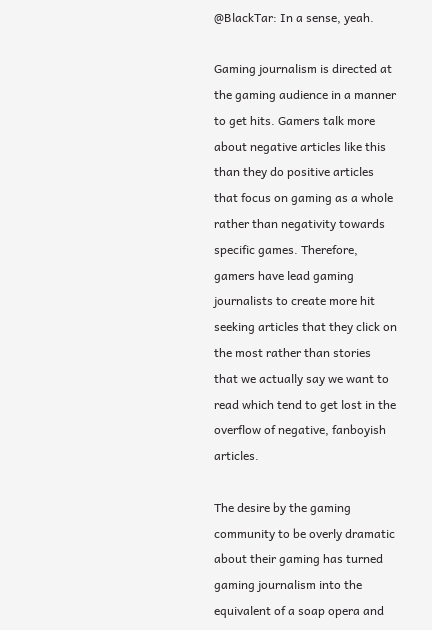@BlackTar: In a sense, yeah.

Gaming journalism is directed at the gaming audience in a manner to get hits. Gamers talk more about negative articles like this than they do positive articles that focus on gaming as a whole rather than negativity towards specific games. Therefore, gamers have lead gaming journalists to create more hit seeking articles that they click on the most rather than stories that we actually say we want to read which tend to get lost in the overflow of negative, fanboyish articles.

The desire by the gaming community to be overly dramatic about their gaming has turned gaming journalism into the equivalent of a soap opera and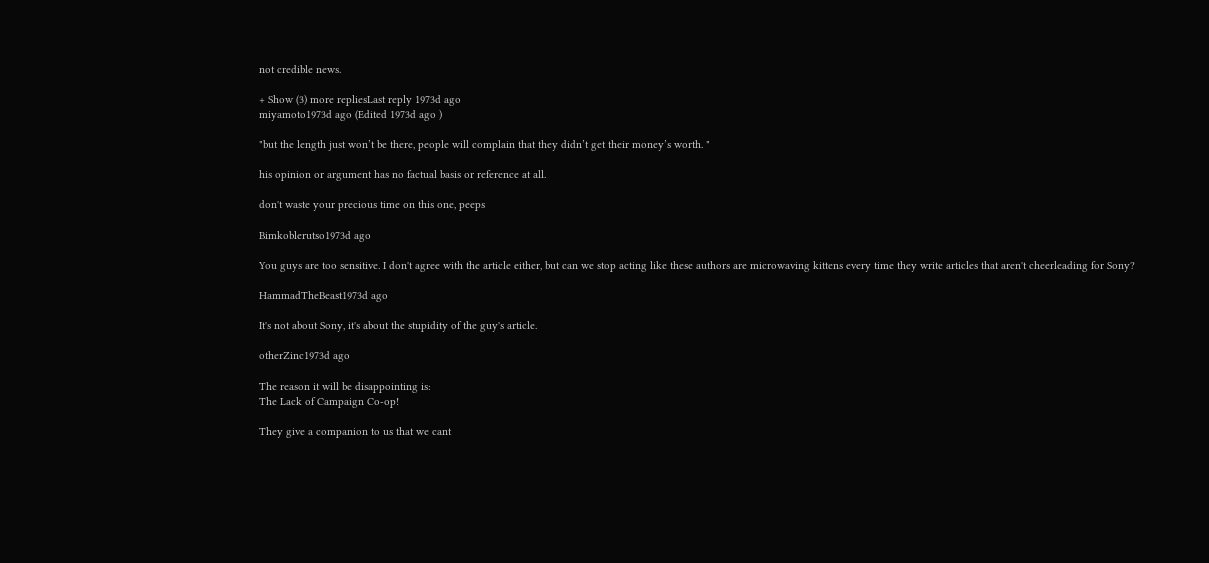not credible news.

+ Show (3) more repliesLast reply 1973d ago
miyamoto1973d ago (Edited 1973d ago )

"but the length just won’t be there, people will complain that they didn’t get their money’s worth. "

his opinion or argument has no factual basis or reference at all.

don't waste your precious time on this one, peeps

Bimkoblerutso1973d ago

You guys are too sensitive. I don't agree with the article either, but can we stop acting like these authors are microwaving kittens every time they write articles that aren't cheerleading for Sony?

HammadTheBeast1973d ago

It's not about Sony, it's about the stupidity of the guy's article.

otherZinc1973d ago

The reason it will be disappointing is:
The Lack of Campaign Co-op!

They give a companion to us that we cant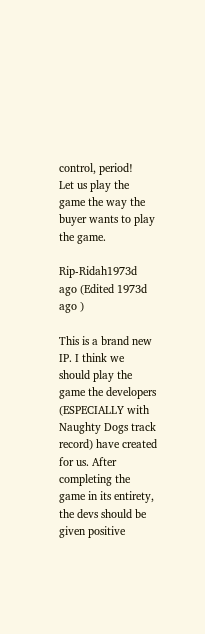control, period!
Let us play the game the way the buyer wants to play the game.

Rip-Ridah1973d ago (Edited 1973d ago )

This is a brand new IP. I think we should play the game the developers (ESPECIALLY with Naughty Dogs track record) have created for us. After completing the game in its entirety, the devs should be given positive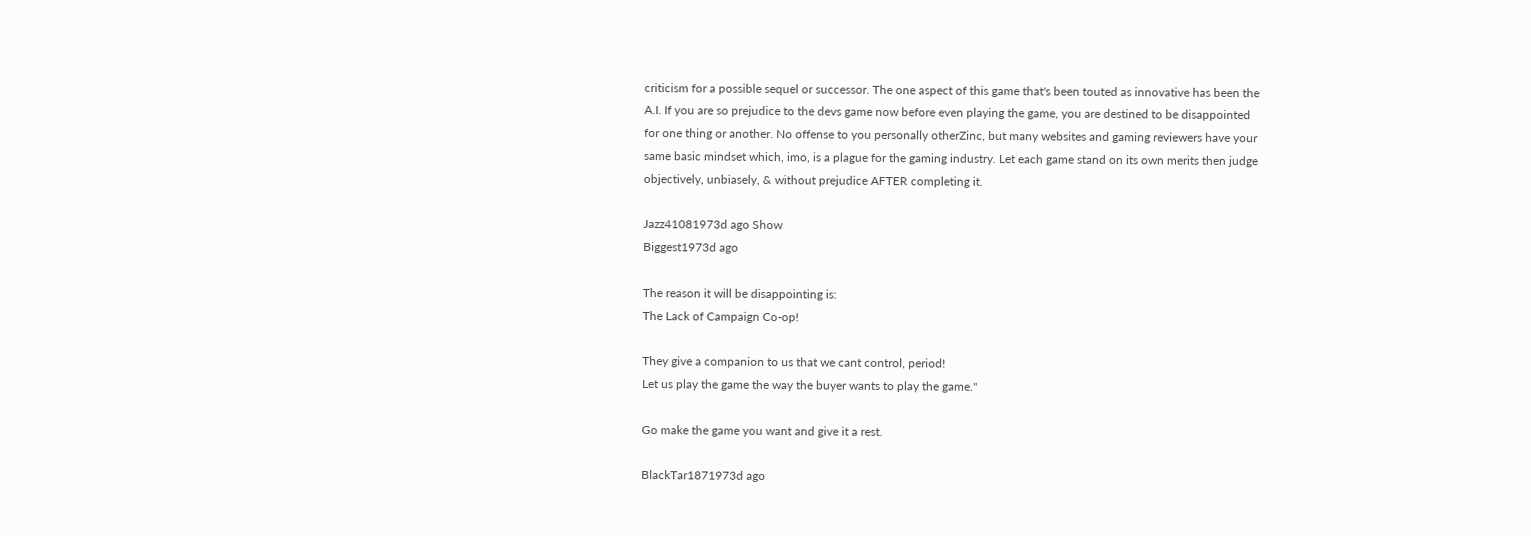criticism for a possible sequel or successor. The one aspect of this game that's been touted as innovative has been the A.I. If you are so prejudice to the devs game now before even playing the game, you are destined to be disappointed for one thing or another. No offense to you personally otherZinc, but many websites and gaming reviewers have your same basic mindset which, imo, is a plague for the gaming industry. Let each game stand on its own merits then judge objectively, unbiasely, & without prejudice AFTER completing it.

Jazz41081973d ago Show
Biggest1973d ago

The reason it will be disappointing is:
The Lack of Campaign Co-op!

They give a companion to us that we cant control, period!
Let us play the game the way the buyer wants to play the game."

Go make the game you want and give it a rest.

BlackTar1871973d ago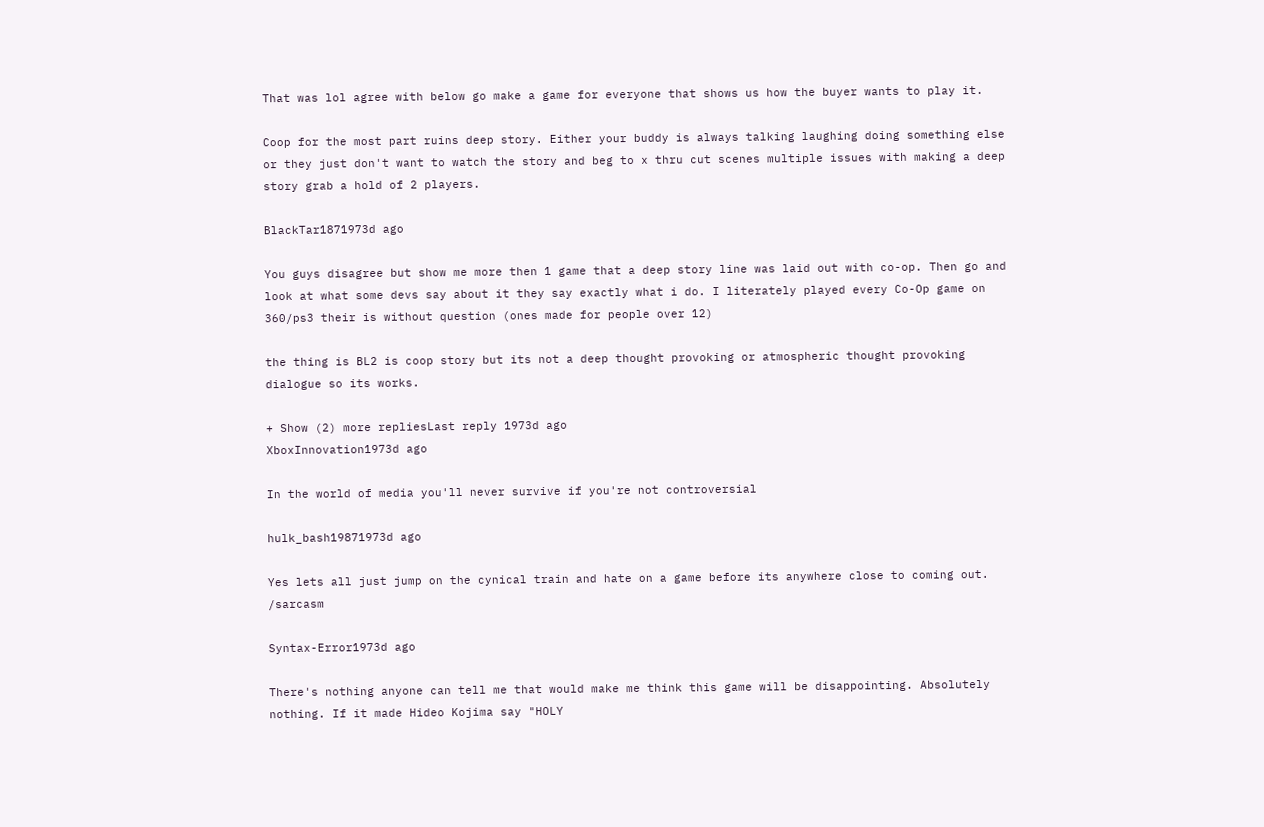That was lol agree with below go make a game for everyone that shows us how the buyer wants to play it.

Coop for the most part ruins deep story. Either your buddy is always talking laughing doing something else or they just don't want to watch the story and beg to x thru cut scenes multiple issues with making a deep story grab a hold of 2 players.

BlackTar1871973d ago

You guys disagree but show me more then 1 game that a deep story line was laid out with co-op. Then go and look at what some devs say about it they say exactly what i do. I literately played every Co-Op game on 360/ps3 their is without question (ones made for people over 12)

the thing is BL2 is coop story but its not a deep thought provoking or atmospheric thought provoking dialogue so its works.

+ Show (2) more repliesLast reply 1973d ago
XboxInnovation1973d ago

In the world of media you'll never survive if you're not controversial

hulk_bash19871973d ago

Yes lets all just jump on the cynical train and hate on a game before its anywhere close to coming out. /sarcasm

Syntax-Error1973d ago

There's nothing anyone can tell me that would make me think this game will be disappointing. Absolutely nothing. If it made Hideo Kojima say "HOLY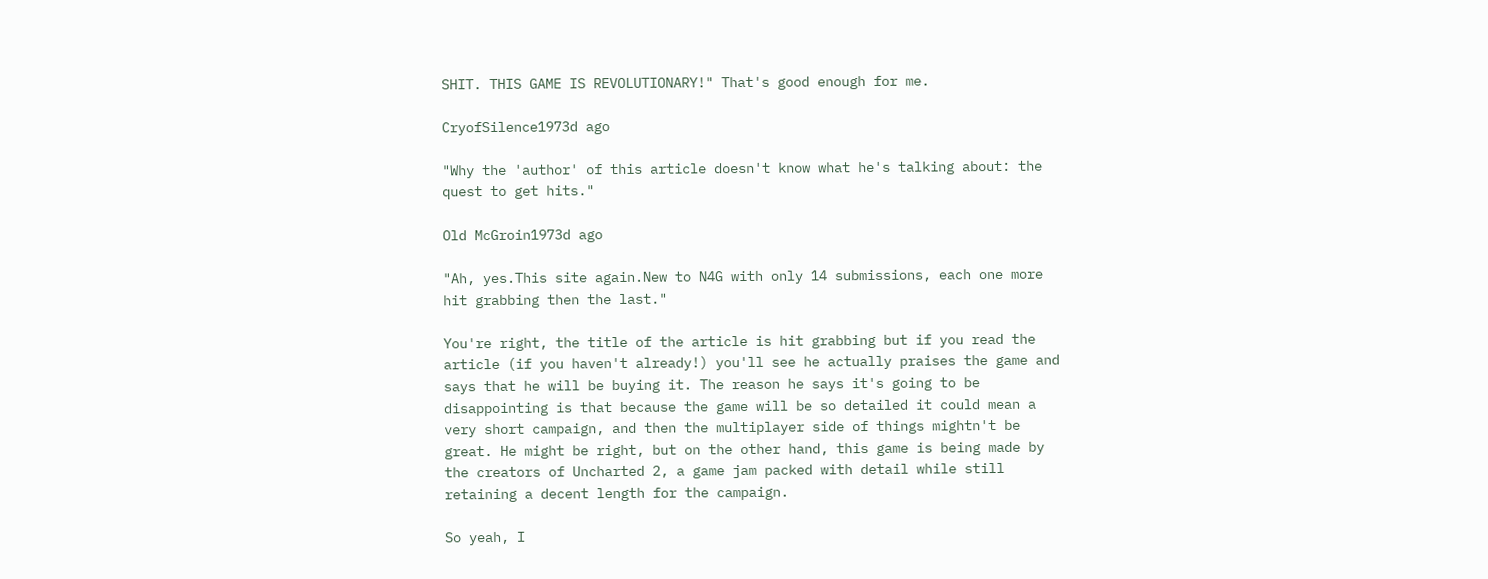SHIT. THIS GAME IS REVOLUTIONARY!" That's good enough for me.

CryofSilence1973d ago

"Why the 'author' of this article doesn't know what he's talking about: the quest to get hits."

Old McGroin1973d ago

"Ah, yes.This site again.New to N4G with only 14 submissions, each one more hit grabbing then the last."

You're right, the title of the article is hit grabbing but if you read the article (if you haven't already!) you'll see he actually praises the game and says that he will be buying it. The reason he says it's going to be disappointing is that because the game will be so detailed it could mean a very short campaign, and then the multiplayer side of things mightn't be great. He might be right, but on the other hand, this game is being made by the creators of Uncharted 2, a game jam packed with detail while still retaining a decent length for the campaign.

So yeah, I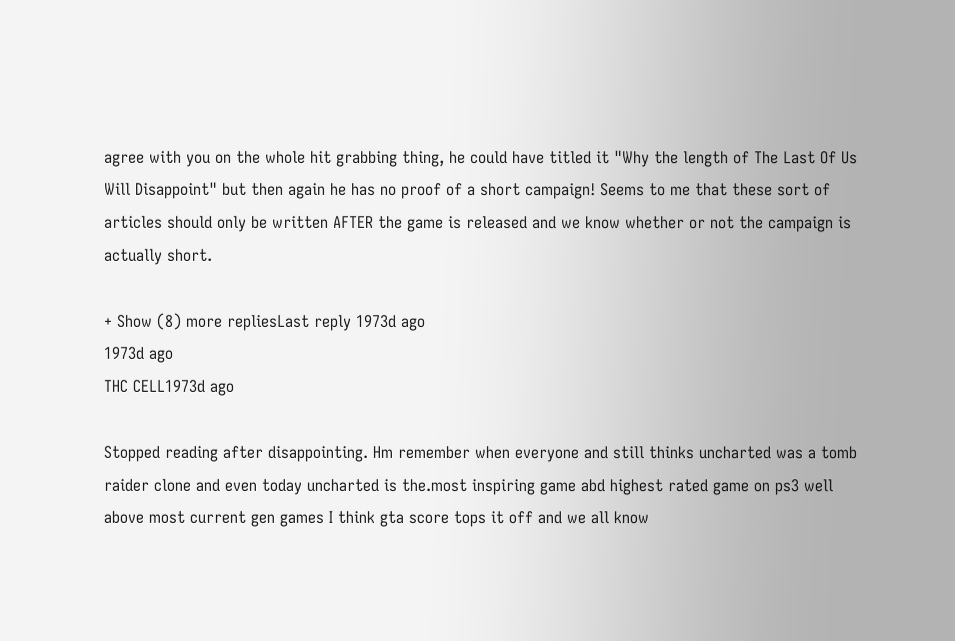agree with you on the whole hit grabbing thing, he could have titled it "Why the length of The Last Of Us Will Disappoint" but then again he has no proof of a short campaign! Seems to me that these sort of articles should only be written AFTER the game is released and we know whether or not the campaign is actually short.

+ Show (8) more repliesLast reply 1973d ago
1973d ago
THC CELL1973d ago

Stopped reading after disappointing. Hm remember when everyone and still thinks uncharted was a tomb raider clone and even today uncharted is the.most inspiring game abd highest rated game on ps3 well above most current gen games I think gta score tops it off and we all know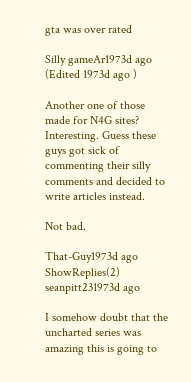gta was over rated

Silly gameAr1973d ago (Edited 1973d ago )

Another one of those made for N4G sites? Interesting. Guess these guys got sick of commenting their silly comments and decided to write articles instead.

Not bad.

That-Guy1973d ago ShowReplies(2)
seanpitt231973d ago

I somehow doubt that the uncharted series was amazing this is going to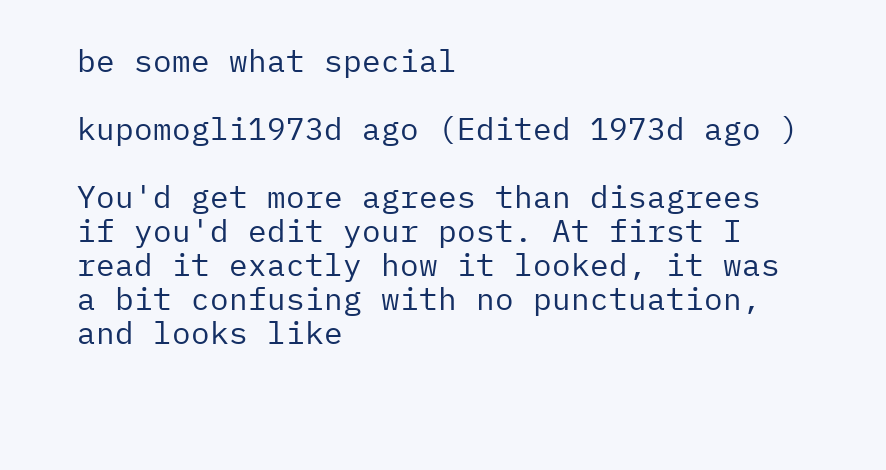be some what special

kupomogli1973d ago (Edited 1973d ago )

You'd get more agrees than disagrees if you'd edit your post. At first I read it exactly how it looked, it was a bit confusing with no punctuation, and looks like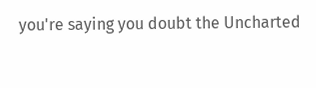you're saying you doubt the Uncharted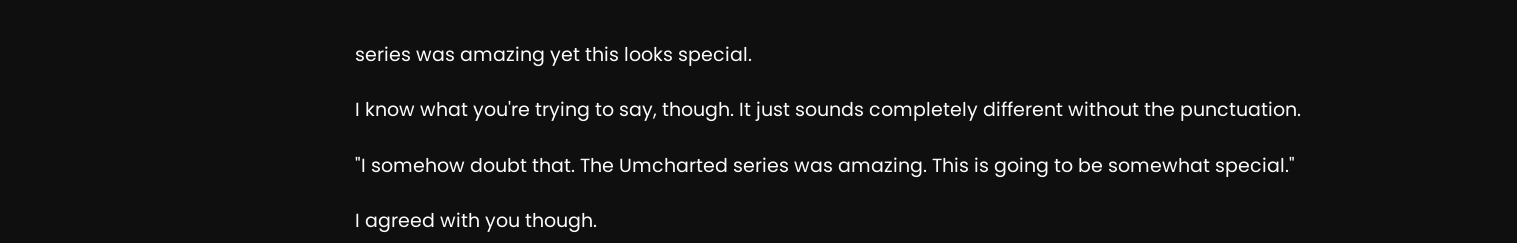series was amazing yet this looks special.

I know what you're trying to say, though. It just sounds completely different without the punctuation.

"I somehow doubt that. The Umcharted series was amazing. This is going to be somewhat special."

I agreed with you though.